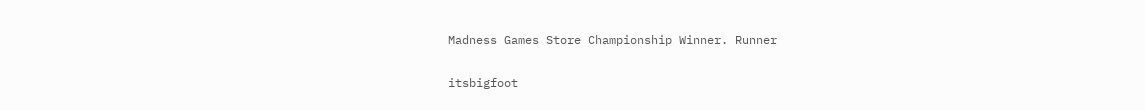Madness Games Store Championship Winner. Runner

itsbigfoot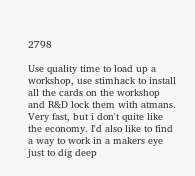2798

Use quality time to load up a workshop, use stimhack to install all the cards on the workshop and R&D lock them with atmans. Very fast, but i don't quite like the economy. I'd also like to find a way to work in a makers eye just to dig deep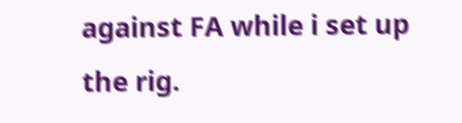against FA while i set up the rig.